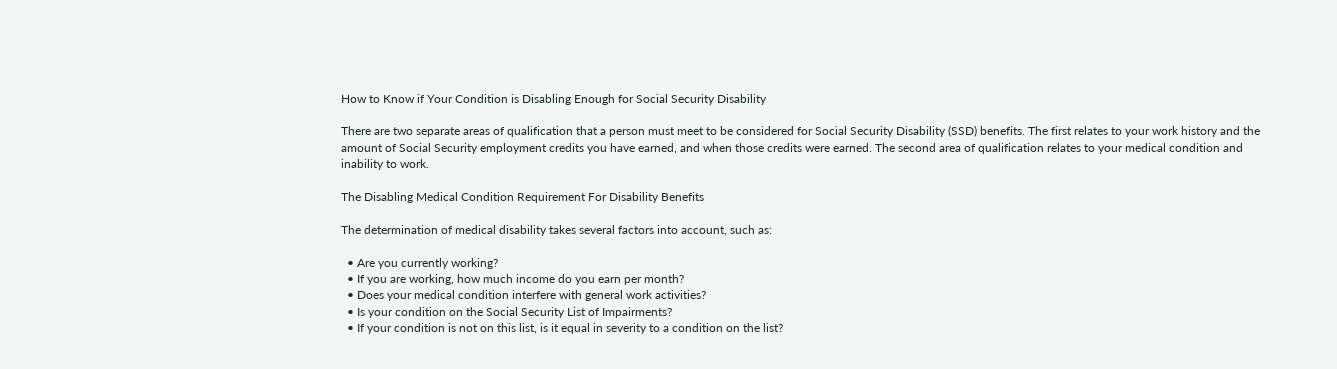How to Know if Your Condition is Disabling Enough for Social Security Disability

There are two separate areas of qualification that a person must meet to be considered for Social Security Disability (SSD) benefits. The first relates to your work history and the amount of Social Security employment credits you have earned, and when those credits were earned. The second area of qualification relates to your medical condition and inability to work.

The Disabling Medical Condition Requirement For Disability Benefits

The determination of medical disability takes several factors into account, such as:

  • Are you currently working?
  • If you are working, how much income do you earn per month?
  • Does your medical condition interfere with general work activities?
  • Is your condition on the Social Security List of Impairments?
  • If your condition is not on this list, is it equal in severity to a condition on the list?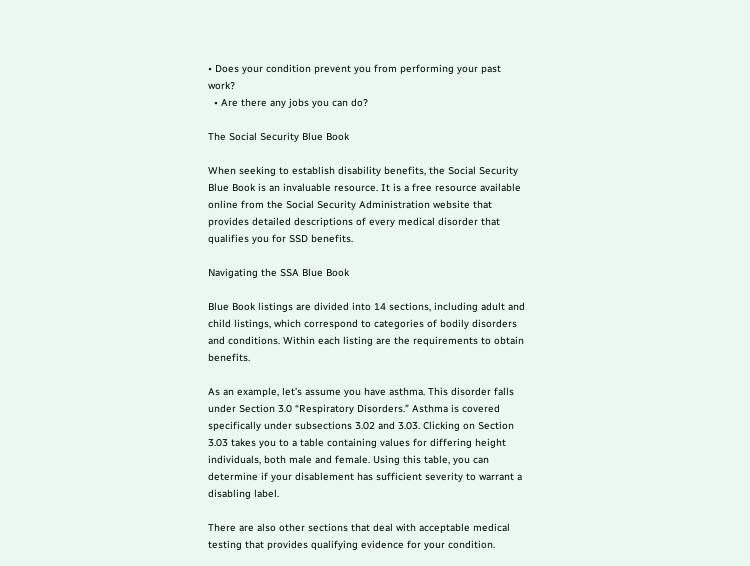• Does your condition prevent you from performing your past work?
  • Are there any jobs you can do?

The Social Security Blue Book

When seeking to establish disability benefits, the Social Security Blue Book is an invaluable resource. It is a free resource available online from the Social Security Administration website that provides detailed descriptions of every medical disorder that qualifies you for SSD benefits.

Navigating the SSA Blue Book

Blue Book listings are divided into 14 sections, including adult and child listings, which correspond to categories of bodily disorders and conditions. Within each listing are the requirements to obtain benefits.

As an example, let’s assume you have asthma. This disorder falls under Section 3.0 “Respiratory Disorders.” Asthma is covered specifically under subsections 3.02 and 3.03. Clicking on Section 3.03 takes you to a table containing values for differing height individuals, both male and female. Using this table, you can determine if your disablement has sufficient severity to warrant a disabling label.

There are also other sections that deal with acceptable medical testing that provides qualifying evidence for your condition.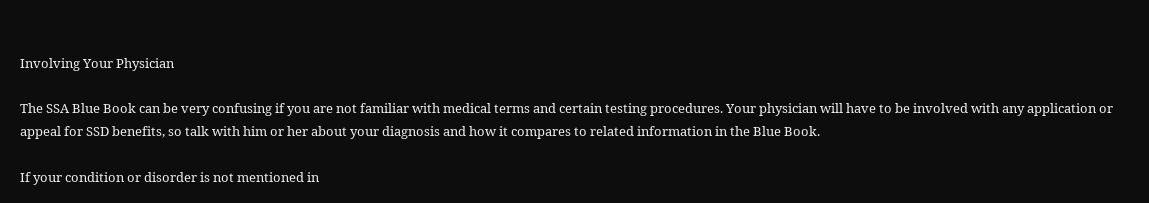Involving Your Physician

The SSA Blue Book can be very confusing if you are not familiar with medical terms and certain testing procedures. Your physician will have to be involved with any application or appeal for SSD benefits, so talk with him or her about your diagnosis and how it compares to related information in the Blue Book.

If your condition or disorder is not mentioned in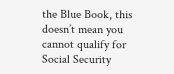the Blue Book, this doesn’t mean you cannot qualify for Social Security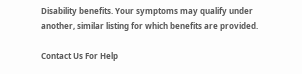Disability benefits. Your symptoms may qualify under another, similar listing for which benefits are provided.

Contact Us For Help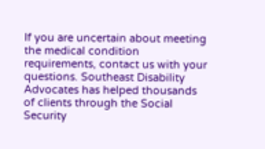If you are uncertain about meeting the medical condition requirements, contact us with your questions. Southeast Disability Advocates has helped thousands of clients through the Social Security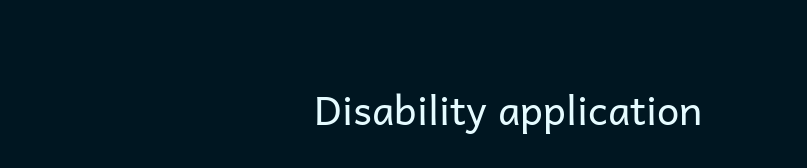Disability application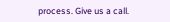process. Give us a call.